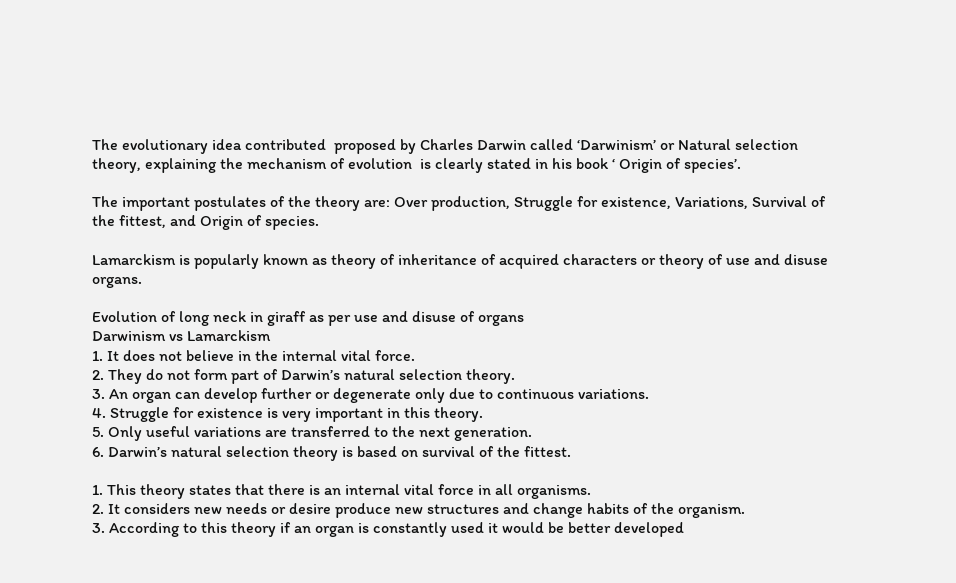The evolutionary idea contributed  proposed by Charles Darwin called ‘Darwinism’ or Natural selection theory, explaining the mechanism of evolution  is clearly stated in his book ‘ Origin of species’.

The important postulates of the theory are: Over production, Struggle for existence, Variations, Survival of the fittest, and Origin of species.

Lamarckism is popularly known as theory of inheritance of acquired characters or theory of use and disuse organs.

Evolution of long neck in giraff as per use and disuse of organs
Darwinism vs Lamarckism
1. It does not believe in the internal vital force.
2. They do not form part of Darwin’s natural selection theory.
3. An organ can develop further or degenerate only due to continuous variations.
4. Struggle for existence is very important in this theory.
5. Only useful variations are transferred to the next generation.
6. Darwin’s natural selection theory is based on survival of the fittest.

1. This theory states that there is an internal vital force in all organisms.
2. It considers new needs or desire produce new structures and change habits of the organism.
3. According to this theory if an organ is constantly used it would be better developed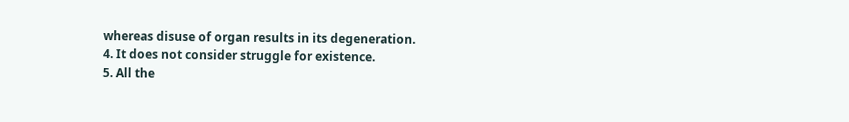whereas disuse of organ results in its degeneration.
4. It does not consider struggle for existence.
5. All the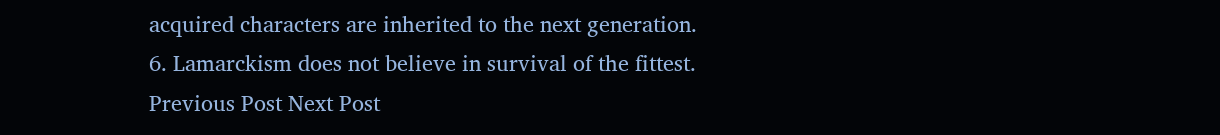acquired characters are inherited to the next generation.
6. Lamarckism does not believe in survival of the fittest.
Previous Post Next Post